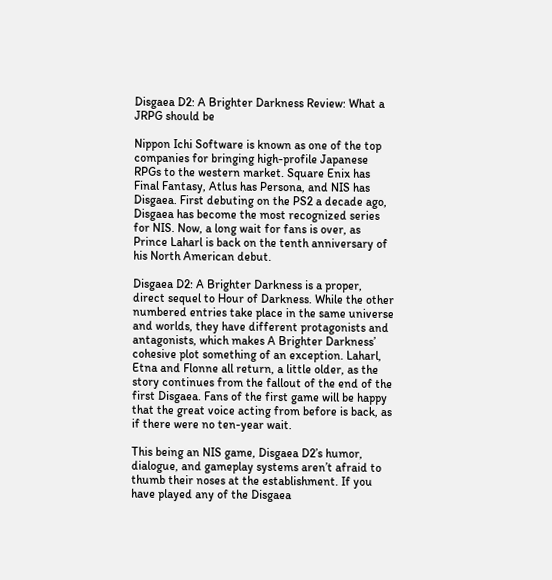Disgaea D2: A Brighter Darkness Review: What a JRPG should be

Nippon Ichi Software is known as one of the top companies for bringing high-profile Japanese RPGs to the western market. Square Enix has Final Fantasy, Atlus has Persona, and NIS has Disgaea. First debuting on the PS2 a decade ago, Disgaea has become the most recognized series for NIS. Now, a long wait for fans is over, as Prince Laharl is back on the tenth anniversary of his North American debut.

Disgaea D2: A Brighter Darkness is a proper, direct sequel to Hour of Darkness. While the other numbered entries take place in the same universe and worlds, they have different protagonists and antagonists, which makes A Brighter Darkness’ cohesive plot something of an exception. Laharl, Etna and Flonne all return, a little older, as the story continues from the fallout of the end of the first Disgaea. Fans of the first game will be happy that the great voice acting from before is back, as if there were no ten-year wait.

This being an NIS game, Disgaea D2’s humor, dialogue, and gameplay systems aren’t afraid to thumb their noses at the establishment. If you have played any of the Disgaea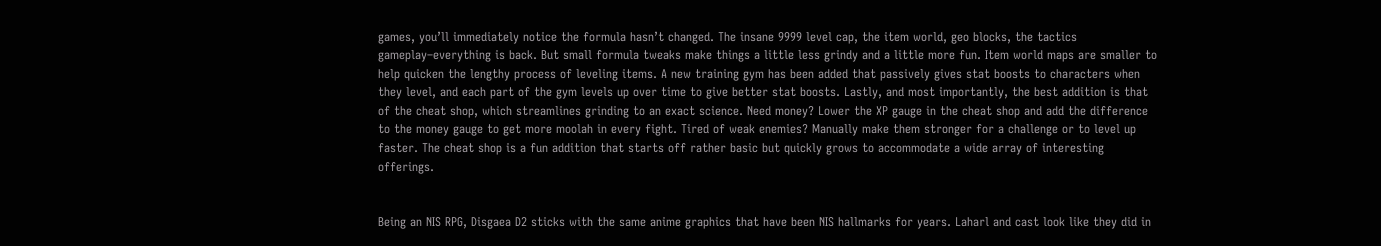games, you’ll immediately notice the formula hasn’t changed. The insane 9999 level cap, the item world, geo blocks, the tactics gameplay–everything is back. But small formula tweaks make things a little less grindy and a little more fun. Item world maps are smaller to help quicken the lengthy process of leveling items. A new training gym has been added that passively gives stat boosts to characters when they level, and each part of the gym levels up over time to give better stat boosts. Lastly, and most importantly, the best addition is that of the cheat shop, which streamlines grinding to an exact science. Need money? Lower the XP gauge in the cheat shop and add the difference to the money gauge to get more moolah in every fight. Tired of weak enemies? Manually make them stronger for a challenge or to level up faster. The cheat shop is a fun addition that starts off rather basic but quickly grows to accommodate a wide array of interesting offerings.


Being an NIS RPG, Disgaea D2 sticks with the same anime graphics that have been NIS hallmarks for years. Laharl and cast look like they did in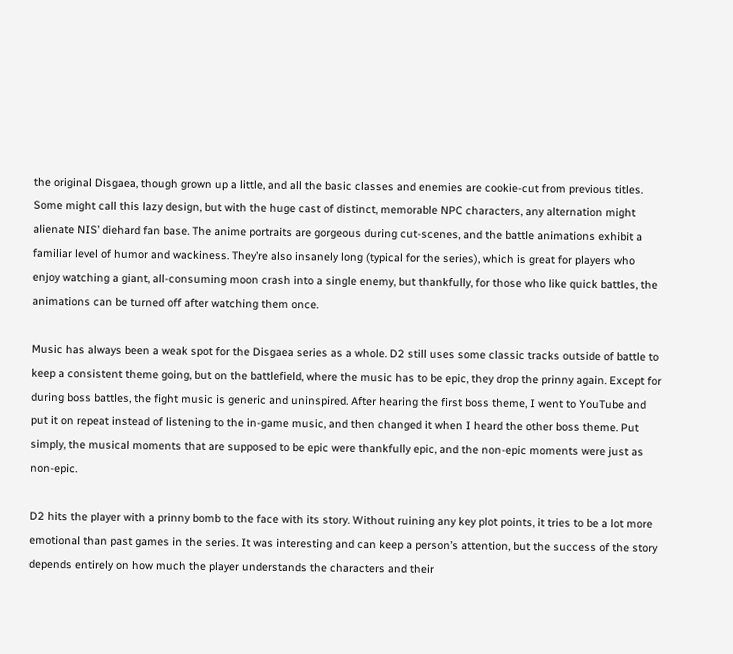the original Disgaea, though grown up a little, and all the basic classes and enemies are cookie-cut from previous titles. Some might call this lazy design, but with the huge cast of distinct, memorable NPC characters, any alternation might alienate NIS’ diehard fan base. The anime portraits are gorgeous during cut-scenes, and the battle animations exhibit a familiar level of humor and wackiness. They’re also insanely long (typical for the series), which is great for players who enjoy watching a giant, all-consuming moon crash into a single enemy, but thankfully, for those who like quick battles, the animations can be turned off after watching them once.

Music has always been a weak spot for the Disgaea series as a whole. D2 still uses some classic tracks outside of battle to keep a consistent theme going, but on the battlefield, where the music has to be epic, they drop the prinny again. Except for during boss battles, the fight music is generic and uninspired. After hearing the first boss theme, I went to YouTube and put it on repeat instead of listening to the in-game music, and then changed it when I heard the other boss theme. Put simply, the musical moments that are supposed to be epic were thankfully epic, and the non-epic moments were just as non-epic.

D2 hits the player with a prinny bomb to the face with its story. Without ruining any key plot points, it tries to be a lot more emotional than past games in the series. It was interesting and can keep a person’s attention, but the success of the story depends entirely on how much the player understands the characters and their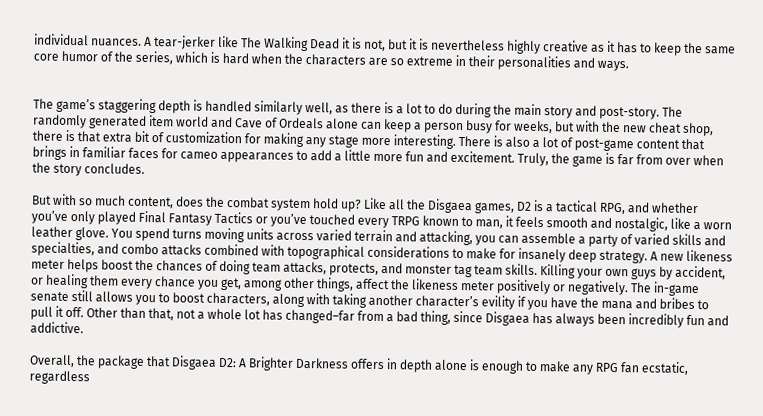individual nuances. A tear-jerker like The Walking Dead it is not, but it is nevertheless highly creative as it has to keep the same core humor of the series, which is hard when the characters are so extreme in their personalities and ways.


The game’s staggering depth is handled similarly well, as there is a lot to do during the main story and post-story. The randomly generated item world and Cave of Ordeals alone can keep a person busy for weeks, but with the new cheat shop, there is that extra bit of customization for making any stage more interesting. There is also a lot of post-game content that brings in familiar faces for cameo appearances to add a little more fun and excitement. Truly, the game is far from over when the story concludes.

But with so much content, does the combat system hold up? Like all the Disgaea games, D2 is a tactical RPG, and whether you’ve only played Final Fantasy Tactics or you’ve touched every TRPG known to man, it feels smooth and nostalgic, like a worn leather glove. You spend turns moving units across varied terrain and attacking, you can assemble a party of varied skills and specialties, and combo attacks combined with topographical considerations to make for insanely deep strategy. A new likeness meter helps boost the chances of doing team attacks, protects, and monster tag team skills. Killing your own guys by accident, or healing them every chance you get, among other things, affect the likeness meter positively or negatively. The in-game senate still allows you to boost characters, along with taking another character’s evility if you have the mana and bribes to pull it off. Other than that, not a whole lot has changed–far from a bad thing, since Disgaea has always been incredibly fun and addictive.

Overall, the package that Disgaea D2: A Brighter Darkness offers in depth alone is enough to make any RPG fan ecstatic, regardless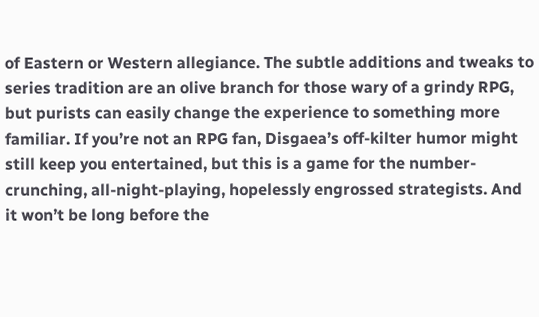of Eastern or Western allegiance. The subtle additions and tweaks to series tradition are an olive branch for those wary of a grindy RPG, but purists can easily change the experience to something more familiar. If you’re not an RPG fan, Disgaea’s off-kilter humor might still keep you entertained, but this is a game for the number-crunching, all-night-playing, hopelessly engrossed strategists. And it won’t be long before the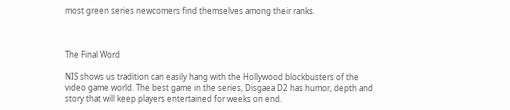most green series newcomers find themselves among their ranks.



The Final Word

NIS shows us tradition can easily hang with the Hollywood blockbusters of the video game world. The best game in the series, Disgaea D2 has humor, depth and story that will keep players entertained for weeks on end.